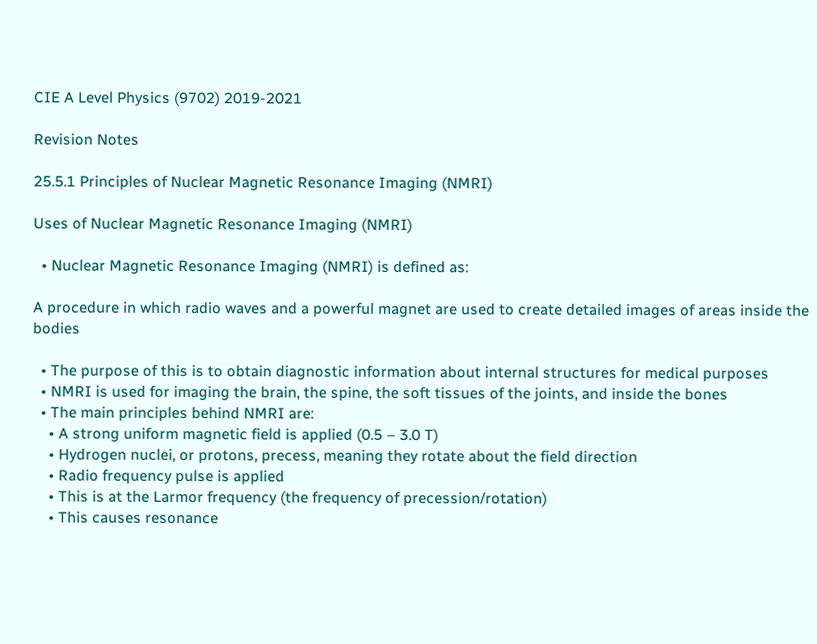CIE A Level Physics (9702) 2019-2021

Revision Notes

25.5.1 Principles of Nuclear Magnetic Resonance Imaging (NMRI)

Uses of Nuclear Magnetic Resonance Imaging (NMRI)

  • Nuclear Magnetic Resonance Imaging (NMRI) is defined as:

A procedure in which radio waves and a powerful magnet are used to create detailed images of areas inside the bodies

  • The purpose of this is to obtain diagnostic information about internal structures for medical purposes
  • NMRI is used for imaging the brain, the spine, the soft tissues of the joints, and inside the bones
  • The main principles behind NMRI are:
    • A strong uniform magnetic field is applied (0.5 – 3.0 T)
    • Hydrogen nuclei, or protons, precess, meaning they rotate about the field direction
    • Radio frequency pulse is applied
    • This is at the Larmor frequency (the frequency of precession/rotation)
    • This causes resonance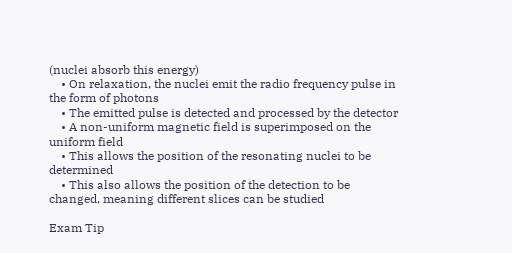(nuclei absorb this energy)
    • On relaxation, the nuclei emit the radio frequency pulse in the form of photons
    • The emitted pulse is detected and processed by the detector
    • A non-uniform magnetic field is superimposed on the uniform field
    • This allows the position of the resonating nuclei to be determined
    • This also allows the position of the detection to be changed, meaning different slices can be studied

Exam Tip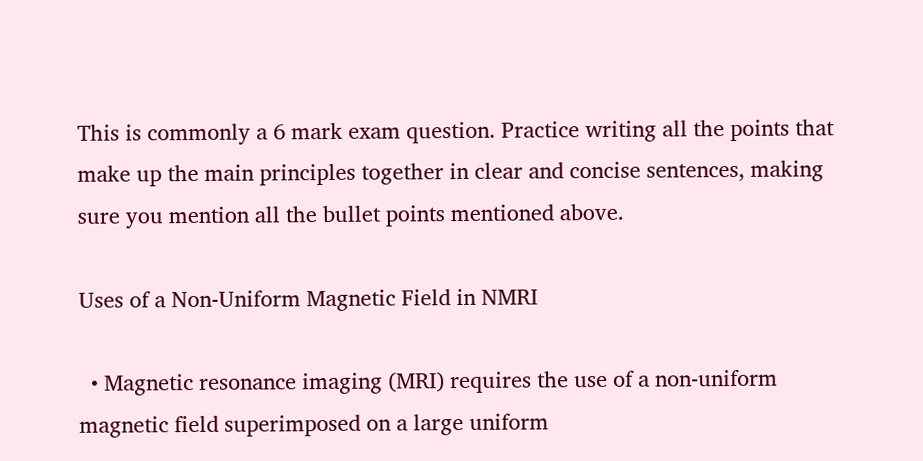This is commonly a 6 mark exam question. Practice writing all the points that make up the main principles together in clear and concise sentences, making sure you mention all the bullet points mentioned above.

Uses of a Non-Uniform Magnetic Field in NMRI

  • Magnetic resonance imaging (MRI) requires the use of a non-uniform magnetic field superimposed on a large uniform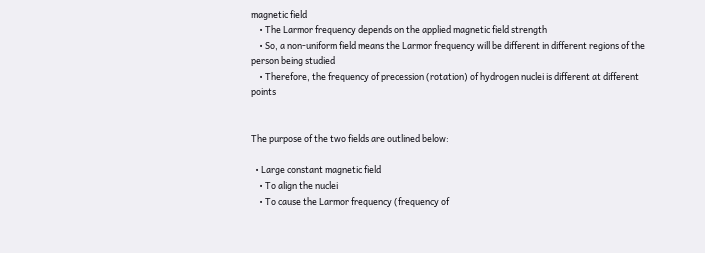magnetic field
    • The Larmor frequency depends on the applied magnetic field strength
    • So, a non-uniform field means the Larmor frequency will be different in different regions of the person being studied
    • Therefore, the frequency of precession (rotation) of hydrogen nuclei is different at different points


The purpose of the two fields are outlined below:

  • Large constant magnetic field
    • To align the nuclei
    • To cause the Larmor frequency (frequency of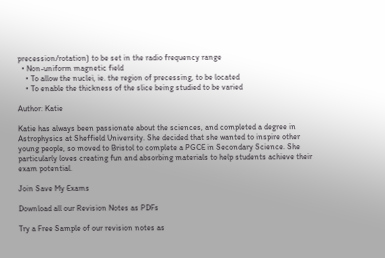precession/rotation) to be set in the radio frequency range
  • Non-uniform magnetic field
    • To allow the nuclei, ie. the region of precessing, to be located
    • To enable the thickness of the slice being studied to be varied

Author: Katie

Katie has always been passionate about the sciences, and completed a degree in Astrophysics at Sheffield University. She decided that she wanted to inspire other young people, so moved to Bristol to complete a PGCE in Secondary Science. She particularly loves creating fun and absorbing materials to help students achieve their exam potential.

Join Save My Exams

Download all our Revision Notes as PDFs

Try a Free Sample of our revision notes as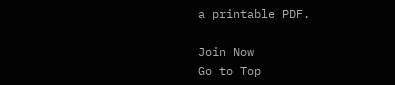a printable PDF.

Join Now
Go to Top